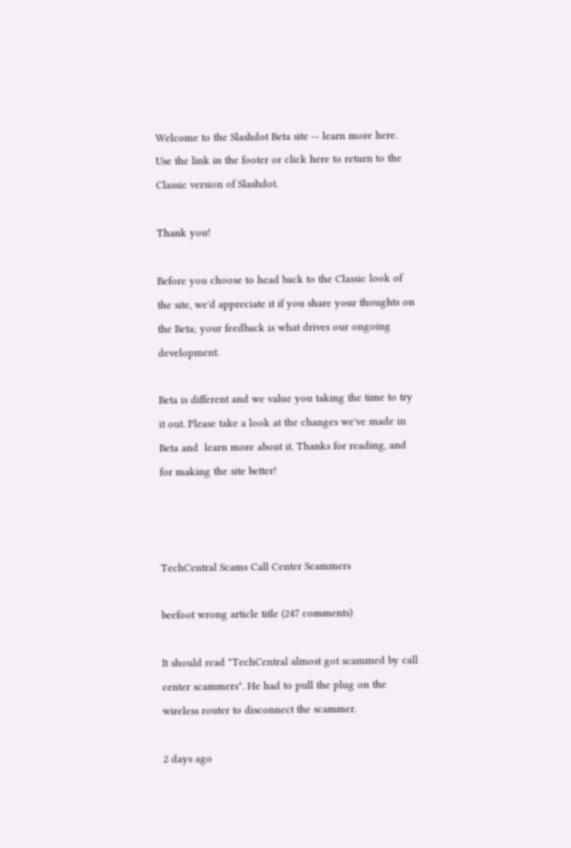Welcome to the Slashdot Beta site -- learn more here. Use the link in the footer or click here to return to the Classic version of Slashdot.

Thank you!

Before you choose to head back to the Classic look of the site, we'd appreciate it if you share your thoughts on the Beta; your feedback is what drives our ongoing development.

Beta is different and we value you taking the time to try it out. Please take a look at the changes we've made in Beta and  learn more about it. Thanks for reading, and for making the site better!



TechCentral Scams Call Center Scammers

beefoot wrong article title (247 comments)

It should read "TechCentral almost got scammed by call center scammers". He had to pull the plug on the wireless router to disconnect the scammer.

2 days ago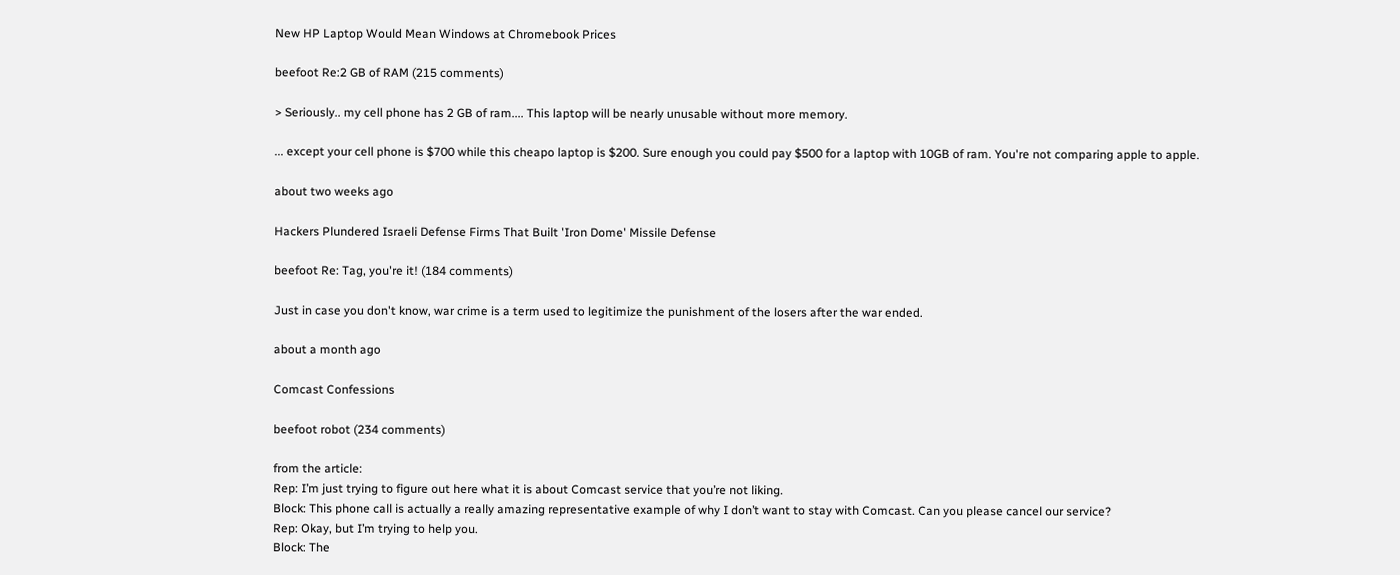New HP Laptop Would Mean Windows at Chromebook Prices

beefoot Re:2 GB of RAM (215 comments)

> Seriously.. my cell phone has 2 GB of ram.... This laptop will be nearly unusable without more memory.

... except your cell phone is $700 while this cheapo laptop is $200. Sure enough you could pay $500 for a laptop with 10GB of ram. You're not comparing apple to apple.

about two weeks ago

Hackers Plundered Israeli Defense Firms That Built 'Iron Dome' Missile Defense

beefoot Re: Tag, you're it! (184 comments)

Just in case you don't know, war crime is a term used to legitimize the punishment of the losers after the war ended.

about a month ago

Comcast Confessions

beefoot robot (234 comments)

from the article:
Rep: I’m just trying to figure out here what it is about Comcast service that you’re not liking.
Block: This phone call is actually a really amazing representative example of why I don’t want to stay with Comcast. Can you please cancel our service?
Rep: Okay, but I’m trying to help you.
Block: The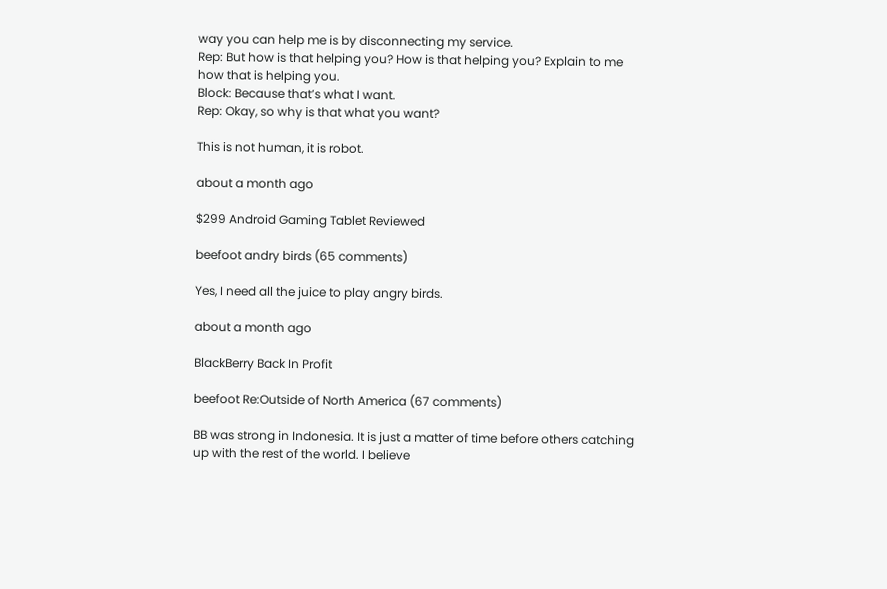way you can help me is by disconnecting my service.
Rep: But how is that helping you? How is that helping you? Explain to me how that is helping you.
Block: Because that’s what I want.
Rep: Okay, so why is that what you want?

This is not human, it is robot.

about a month ago

$299 Android Gaming Tablet Reviewed

beefoot andry birds (65 comments)

Yes, I need all the juice to play angry birds.

about a month ago

BlackBerry Back In Profit

beefoot Re:Outside of North America (67 comments)

BB was strong in Indonesia. It is just a matter of time before others catching up with the rest of the world. I believe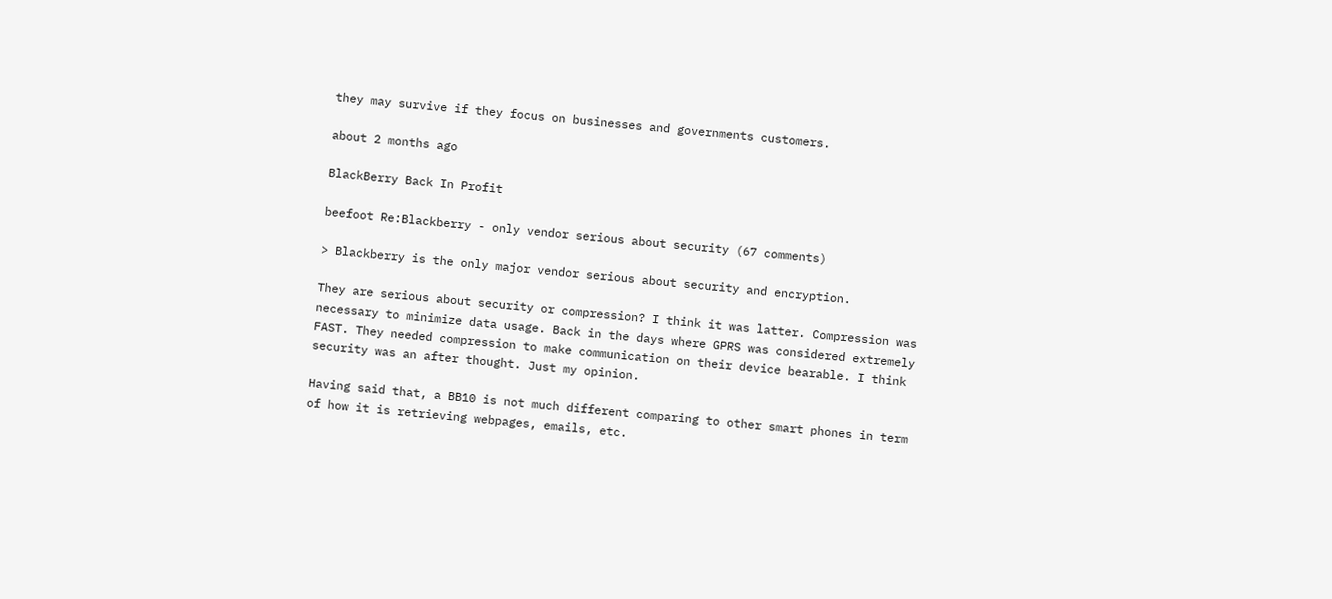they may survive if they focus on businesses and governments customers.

about 2 months ago

BlackBerry Back In Profit

beefoot Re:Blackberry - only vendor serious about security (67 comments)

> Blackberry is the only major vendor serious about security and encryption.

They are serious about security or compression? I think it was latter. Compression was necessary to minimize data usage. Back in the days where GPRS was considered extremely FAST. They needed compression to make communication on their device bearable. I think security was an after thought. Just my opinion.

Having said that, a BB10 is not much different comparing to other smart phones in term of how it is retrieving webpages, emails, etc.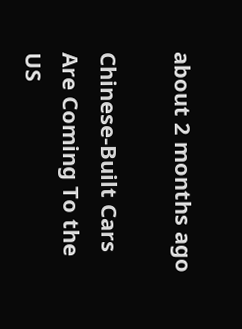about 2 months ago

Chinese-Built Cars Are Coming To the US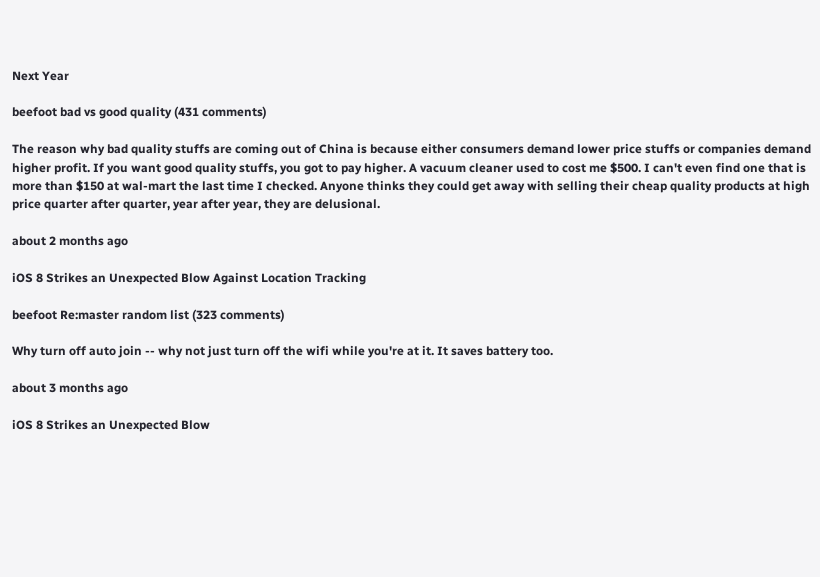Next Year

beefoot bad vs good quality (431 comments)

The reason why bad quality stuffs are coming out of China is because either consumers demand lower price stuffs or companies demand higher profit. If you want good quality stuffs, you got to pay higher. A vacuum cleaner used to cost me $500. I can't even find one that is more than $150 at wal-mart the last time I checked. Anyone thinks they could get away with selling their cheap quality products at high price quarter after quarter, year after year, they are delusional.

about 2 months ago

iOS 8 Strikes an Unexpected Blow Against Location Tracking

beefoot Re:master random list (323 comments)

Why turn off auto join -- why not just turn off the wifi while you're at it. It saves battery too.

about 3 months ago

iOS 8 Strikes an Unexpected Blow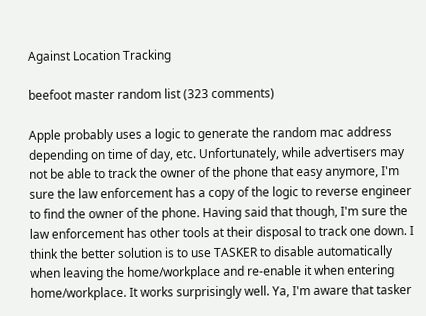Against Location Tracking

beefoot master random list (323 comments)

Apple probably uses a logic to generate the random mac address depending on time of day, etc. Unfortunately, while advertisers may not be able to track the owner of the phone that easy anymore, I'm sure the law enforcement has a copy of the logic to reverse engineer to find the owner of the phone. Having said that though, I'm sure the law enforcement has other tools at their disposal to track one down. I think the better solution is to use TASKER to disable automatically when leaving the home/workplace and re-enable it when entering home/workplace. It works surprisingly well. Ya, I'm aware that tasker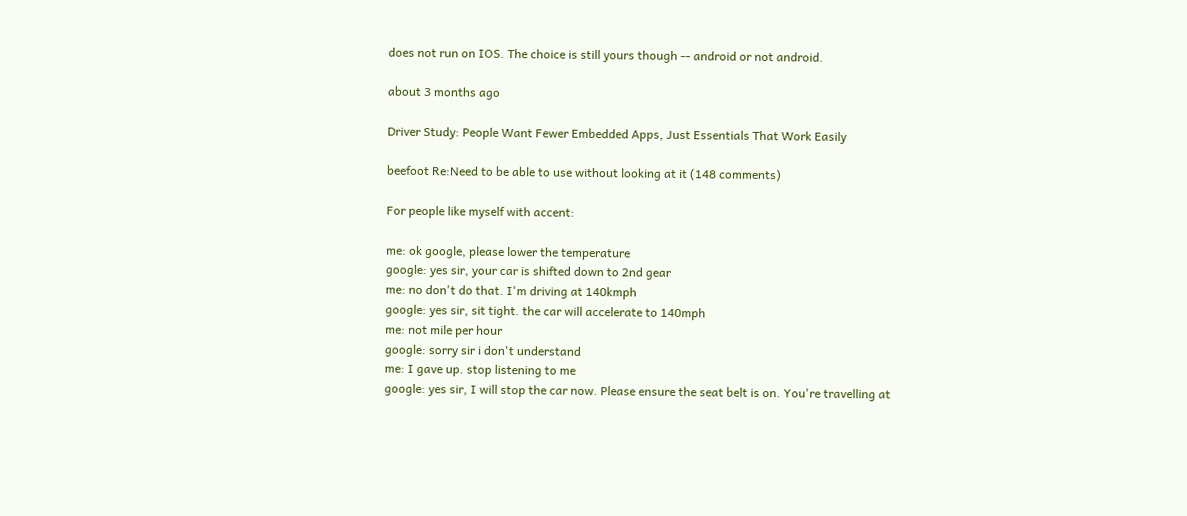does not run on IOS. The choice is still yours though -- android or not android.

about 3 months ago

Driver Study: People Want Fewer Embedded Apps, Just Essentials That Work Easily

beefoot Re:Need to be able to use without looking at it (148 comments)

For people like myself with accent:

me: ok google, please lower the temperature
google: yes sir, your car is shifted down to 2nd gear
me: no don't do that. I'm driving at 140kmph
google: yes sir, sit tight. the car will accelerate to 140mph
me: not mile per hour
google: sorry sir i don't understand
me: I gave up. stop listening to me
google: yes sir, I will stop the car now. Please ensure the seat belt is on. You're travelling at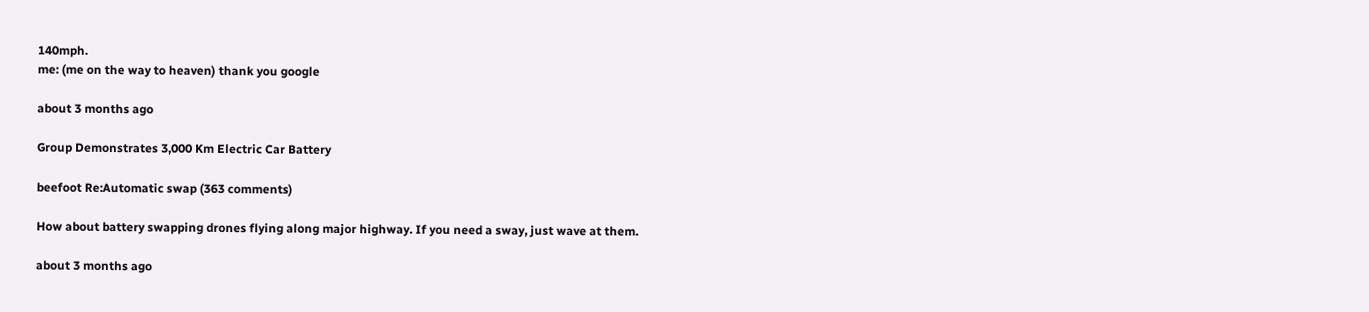140mph.
me: (me on the way to heaven) thank you google

about 3 months ago

Group Demonstrates 3,000 Km Electric Car Battery

beefoot Re:Automatic swap (363 comments)

How about battery swapping drones flying along major highway. If you need a sway, just wave at them.

about 3 months ago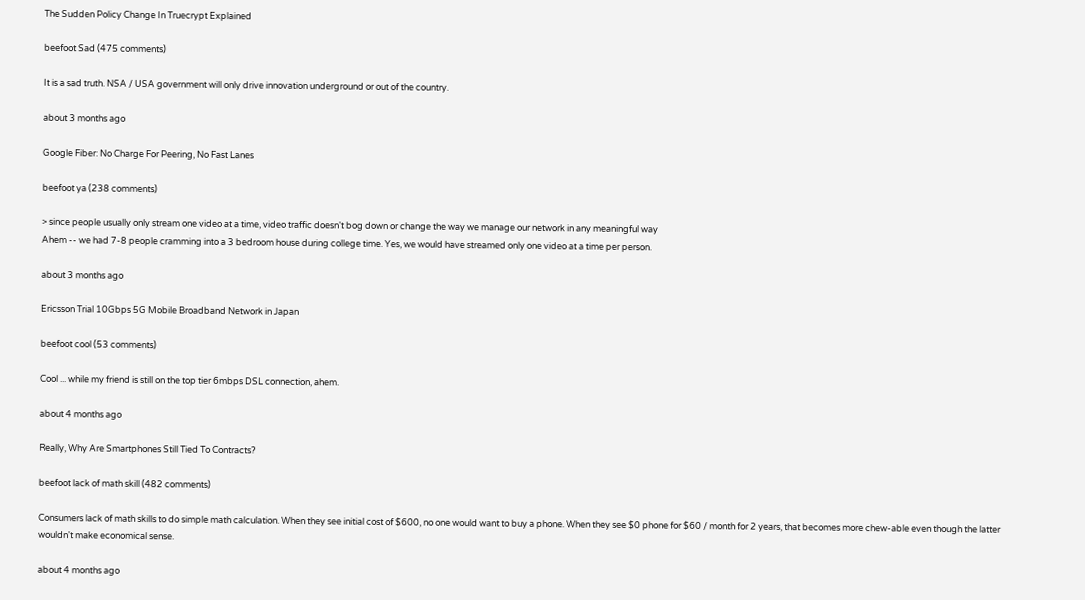The Sudden Policy Change In Truecrypt Explained

beefoot Sad (475 comments)

It is a sad truth. NSA / USA government will only drive innovation underground or out of the country.

about 3 months ago

Google Fiber: No Charge For Peering, No Fast Lanes

beefoot ya (238 comments)

> since people usually only stream one video at a time, video traffic doesn't bog down or change the way we manage our network in any meaningful way
Ahem -- we had 7-8 people cramming into a 3 bedroom house during college time. Yes, we would have streamed only one video at a time per person.

about 3 months ago

Ericsson Trial 10Gbps 5G Mobile Broadband Network in Japan

beefoot cool (53 comments)

Cool ... while my friend is still on the top tier 6mbps DSL connection, ahem.

about 4 months ago

Really, Why Are Smartphones Still Tied To Contracts?

beefoot lack of math skill (482 comments)

Consumers lack of math skills to do simple math calculation. When they see initial cost of $600, no one would want to buy a phone. When they see $0 phone for $60 / month for 2 years, that becomes more chew-able even though the latter wouldn't make economical sense.

about 4 months ago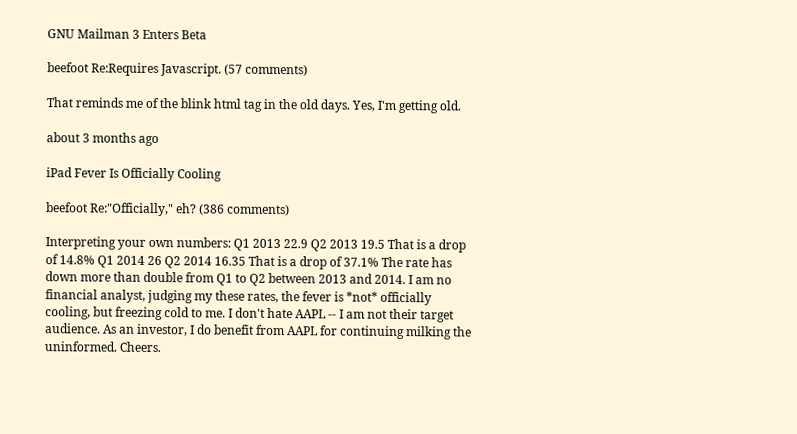GNU Mailman 3 Enters Beta

beefoot Re:Requires Javascript. (57 comments)

That reminds me of the blink html tag in the old days. Yes, I'm getting old.

about 3 months ago

iPad Fever Is Officially Cooling

beefoot Re:"Officially," eh? (386 comments)

Interpreting your own numbers: Q1 2013 22.9 Q2 2013 19.5 That is a drop of 14.8% Q1 2014 26 Q2 2014 16.35 That is a drop of 37.1% The rate has down more than double from Q1 to Q2 between 2013 and 2014. I am no financial analyst, judging my these rates, the fever is *not* officially cooling, but freezing cold to me. I don't hate AAPL -- I am not their target audience. As an investor, I do benefit from AAPL for continuing milking the uninformed. Cheers.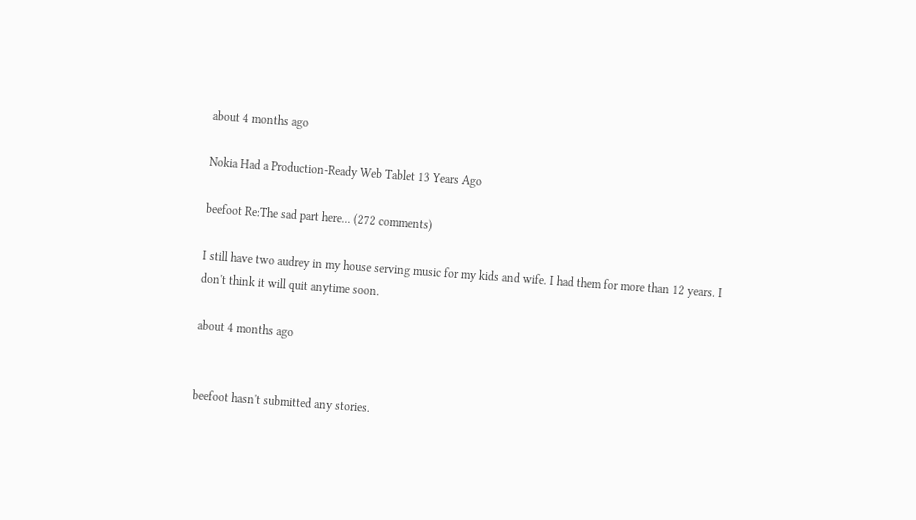about 4 months ago

Nokia Had a Production-Ready Web Tablet 13 Years Ago

beefoot Re:The sad part here... (272 comments)

I still have two audrey in my house serving music for my kids and wife. I had them for more than 12 years. I don't think it will quit anytime soon.

about 4 months ago


beefoot hasn't submitted any stories.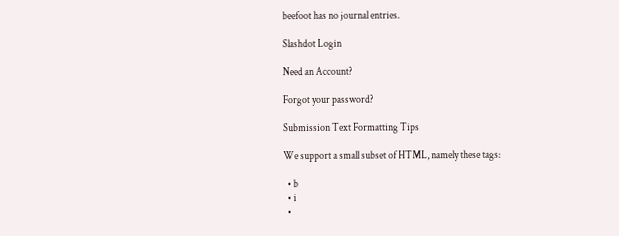beefoot has no journal entries.

Slashdot Login

Need an Account?

Forgot your password?

Submission Text Formatting Tips

We support a small subset of HTML, namely these tags:

  • b
  • i
  •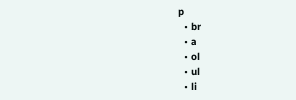p
  • br
  • a
  • ol
  • ul
  • li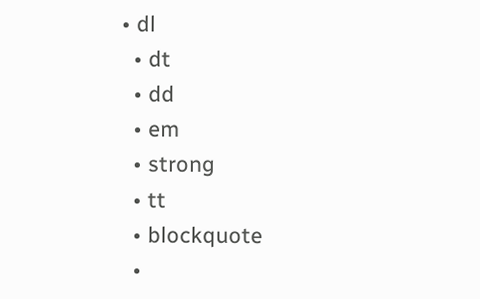• dl
  • dt
  • dd
  • em
  • strong
  • tt
  • blockquote
  •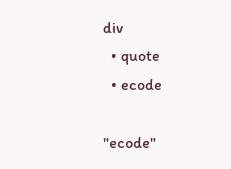div
  • quote
  • ecode

"ecode"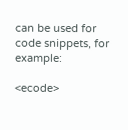can be used for code snippets, for example:

<ecode>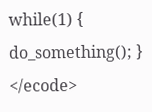while(1) { do_something(); } </ecode>